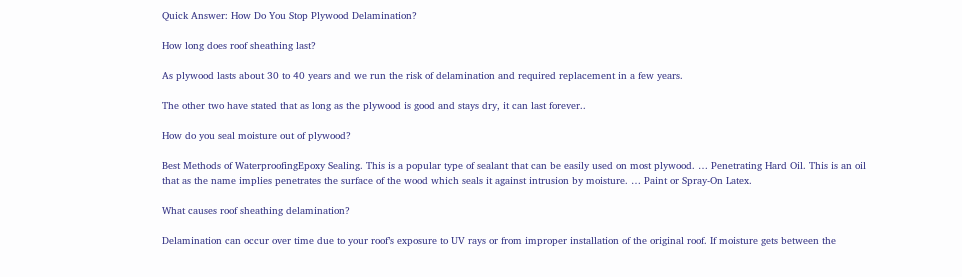Quick Answer: How Do You Stop Plywood Delamination?

How long does roof sheathing last?

As plywood lasts about 30 to 40 years and we run the risk of delamination and required replacement in a few years.

The other two have stated that as long as the plywood is good and stays dry, it can last forever..

How do you seal moisture out of plywood?

Best Methods of WaterproofingEpoxy Sealing. This is a popular type of sealant that can be easily used on most plywood. … Penetrating Hard Oil. This is an oil that as the name implies penetrates the surface of the wood which seals it against intrusion by moisture. … Paint or Spray-On Latex.

What causes roof sheathing delamination?

Delamination can occur over time due to your roof’s exposure to UV rays or from improper installation of the original roof. If moisture gets between the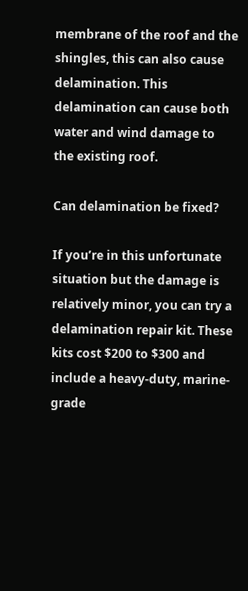membrane of the roof and the shingles, this can also cause delamination. This delamination can cause both water and wind damage to the existing roof.

Can delamination be fixed?

If you’re in this unfortunate situation but the damage is relatively minor, you can try a delamination repair kit. These kits cost $200 to $300 and include a heavy-duty, marine-grade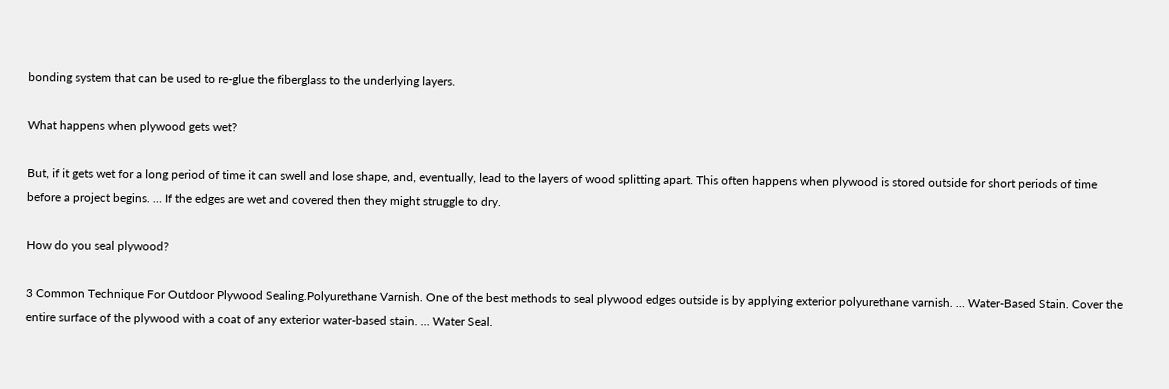bonding system that can be used to re-glue the fiberglass to the underlying layers.

What happens when plywood gets wet?

But, if it gets wet for a long period of time it can swell and lose shape, and, eventually, lead to the layers of wood splitting apart. This often happens when plywood is stored outside for short periods of time before a project begins. … If the edges are wet and covered then they might struggle to dry.

How do you seal plywood?

3 Common Technique For Outdoor Plywood Sealing.Polyurethane Varnish. One of the best methods to seal plywood edges outside is by applying exterior polyurethane varnish. … Water-Based Stain. Cover the entire surface of the plywood with a coat of any exterior water-based stain. … Water Seal.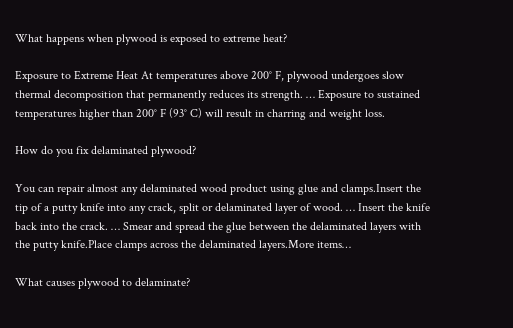What happens when plywood is exposed to extreme heat?

Exposure to Extreme Heat At temperatures above 200° F, plywood undergoes slow thermal decomposition that permanently reduces its strength. … Exposure to sustained temperatures higher than 200° F (93° C) will result in charring and weight loss.

How do you fix delaminated plywood?

You can repair almost any delaminated wood product using glue and clamps.Insert the tip of a putty knife into any crack, split or delaminated layer of wood. … Insert the knife back into the crack. … Smear and spread the glue between the delaminated layers with the putty knife.Place clamps across the delaminated layers.More items…

What causes plywood to delaminate?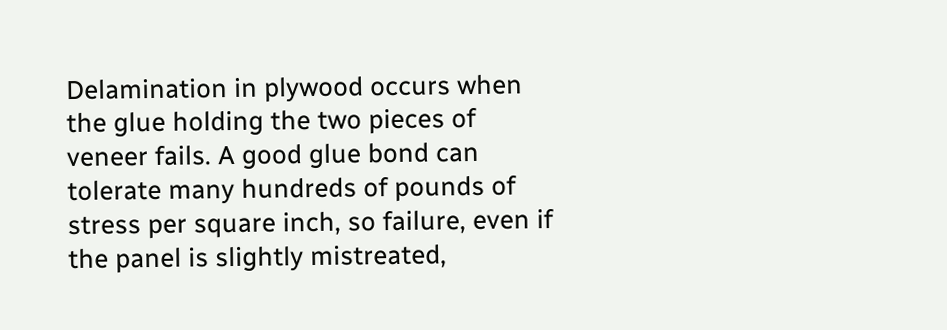Delamination in plywood occurs when the glue holding the two pieces of veneer fails. A good glue bond can tolerate many hundreds of pounds of stress per square inch, so failure, even if the panel is slightly mistreated,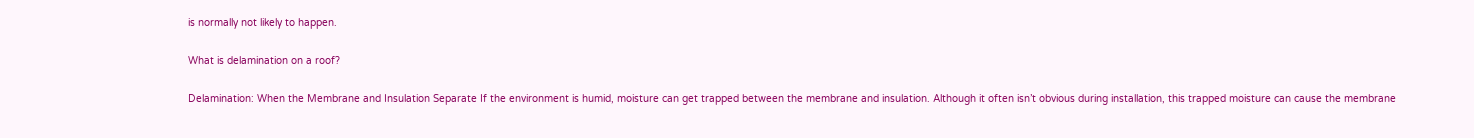is normally not likely to happen.

What is delamination on a roof?

Delamination: When the Membrane and Insulation Separate If the environment is humid, moisture can get trapped between the membrane and insulation. Although it often isn’t obvious during installation, this trapped moisture can cause the membrane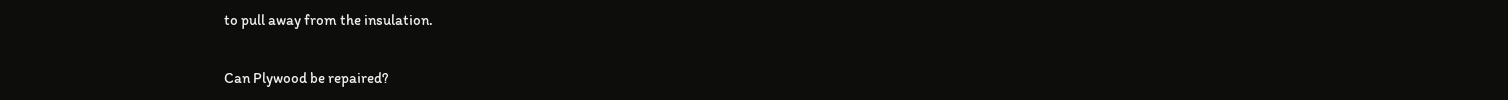to pull away from the insulation.

Can Plywood be repaired?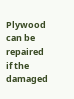Plywood can be repaired if the damaged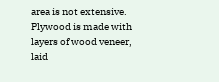area is not extensive. Plywood is made with layers of wood veneer, laid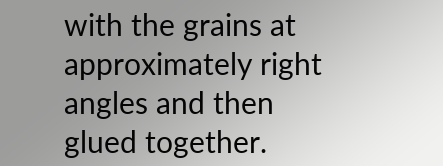with the grains at approximately right angles and then glued together.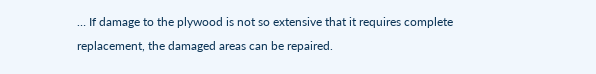… If damage to the plywood is not so extensive that it requires complete replacement, the damaged areas can be repaired.